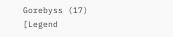Gorebyss (17)
[Legend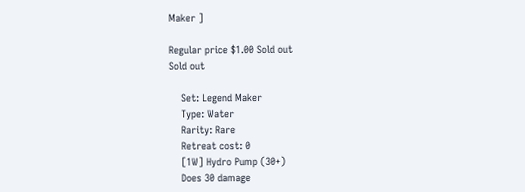Maker ]

Regular price $1.00 Sold out
Sold out

    Set: Legend Maker
    Type: Water
    Rarity: Rare
    Retreat cost: 0
    [1W] Hydro Pump (30+)
    Does 30 damage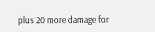plus 20 more damage for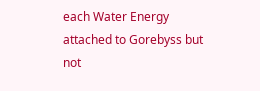each Water Energy attached to Gorebyss but not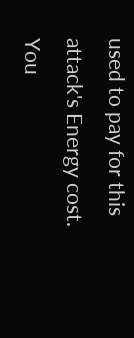used to pay for this attack's Energy cost. You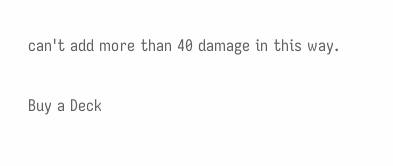can't add more than 40 damage in this way.

Buy a Deck